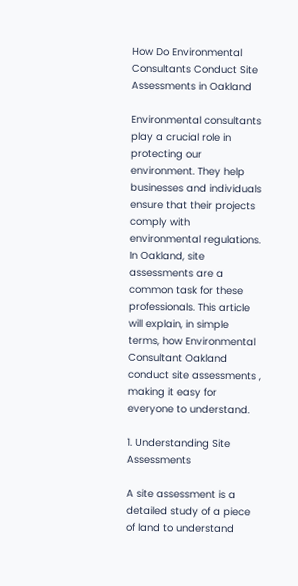How Do Environmental Consultants Conduct Site Assessments in Oakland

Environmental consultants play a crucial role in protecting our environment. They help businesses and individuals ensure that their projects comply with environmental regulations. In Oakland, site assessments are a common task for these professionals. This article will explain, in simple terms, how Environmental Consultant Oakland conduct site assessments , making it easy for everyone to understand.

1. Understanding Site Assessments

A site assessment is a detailed study of a piece of land to understand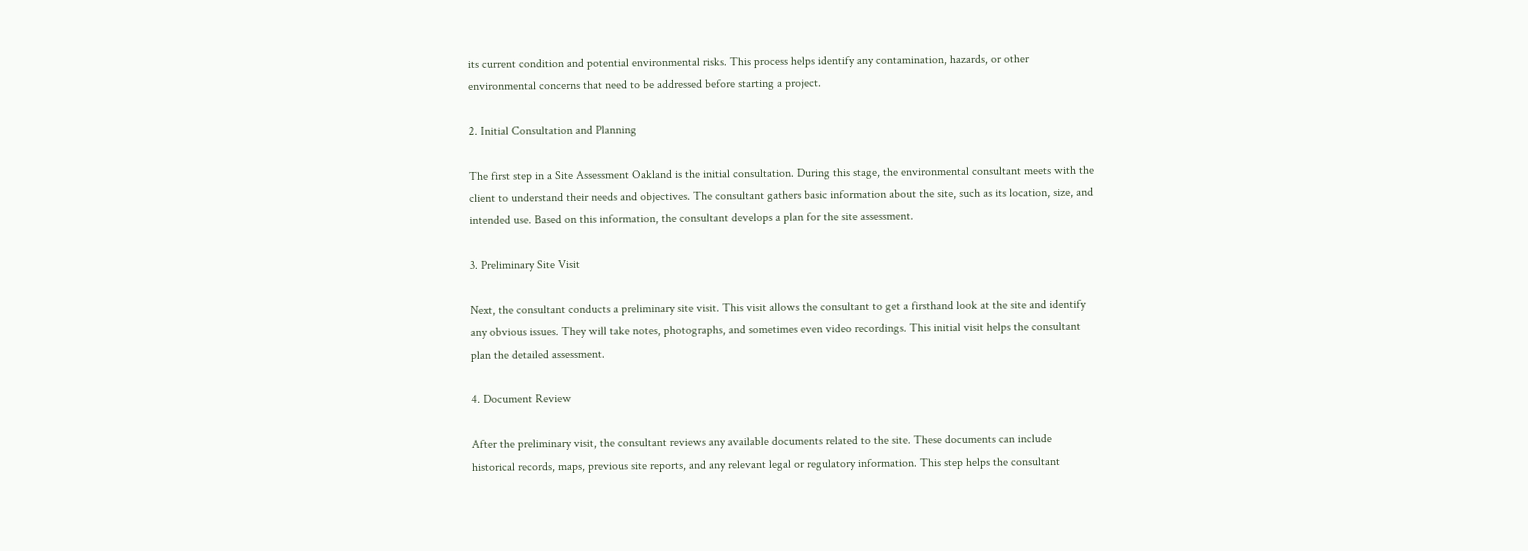its current condition and potential environmental risks. This process helps identify any contamination, hazards, or other environmental concerns that need to be addressed before starting a project.

2. Initial Consultation and Planning

The first step in a Site Assessment Oakland is the initial consultation. During this stage, the environmental consultant meets with the client to understand their needs and objectives. The consultant gathers basic information about the site, such as its location, size, and intended use. Based on this information, the consultant develops a plan for the site assessment.

3. Preliminary Site Visit

Next, the consultant conducts a preliminary site visit. This visit allows the consultant to get a firsthand look at the site and identify any obvious issues. They will take notes, photographs, and sometimes even video recordings. This initial visit helps the consultant plan the detailed assessment.

4. Document Review

After the preliminary visit, the consultant reviews any available documents related to the site. These documents can include historical records, maps, previous site reports, and any relevant legal or regulatory information. This step helps the consultant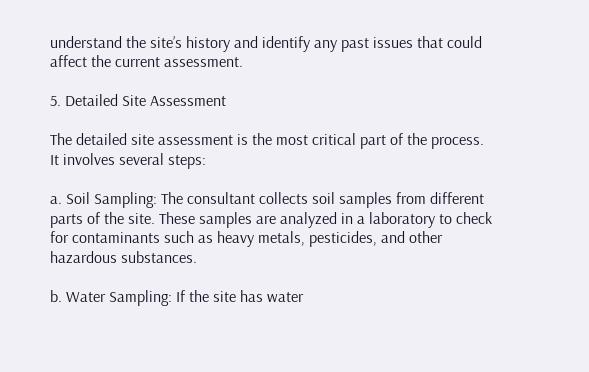understand the site’s history and identify any past issues that could affect the current assessment.

5. Detailed Site Assessment

The detailed site assessment is the most critical part of the process. It involves several steps:

a. Soil Sampling: The consultant collects soil samples from different parts of the site. These samples are analyzed in a laboratory to check for contaminants such as heavy metals, pesticides, and other hazardous substances.

b. Water Sampling: If the site has water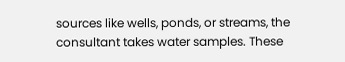sources like wells, ponds, or streams, the consultant takes water samples. These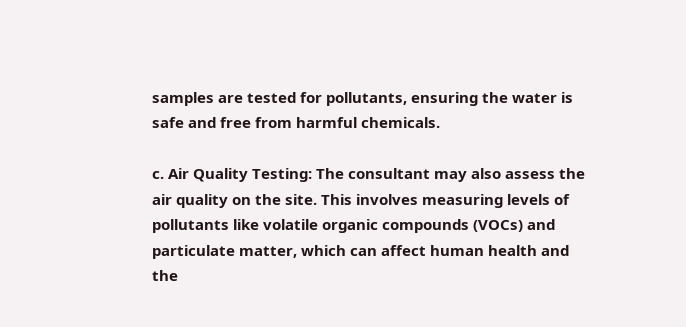samples are tested for pollutants, ensuring the water is safe and free from harmful chemicals.

c. Air Quality Testing: The consultant may also assess the air quality on the site. This involves measuring levels of pollutants like volatile organic compounds (VOCs) and particulate matter, which can affect human health and the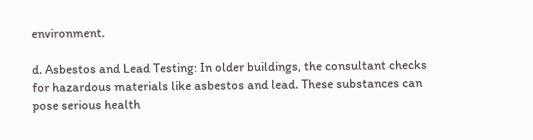environment.

d. Asbestos and Lead Testing: In older buildings, the consultant checks for hazardous materials like asbestos and lead. These substances can pose serious health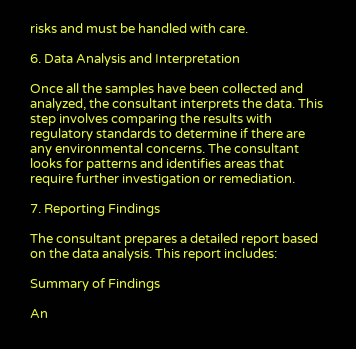risks and must be handled with care.

6. Data Analysis and Interpretation

Once all the samples have been collected and analyzed, the consultant interprets the data. This step involves comparing the results with regulatory standards to determine if there are any environmental concerns. The consultant looks for patterns and identifies areas that require further investigation or remediation.

7. Reporting Findings

The consultant prepares a detailed report based on the data analysis. This report includes:

Summary of Findings

An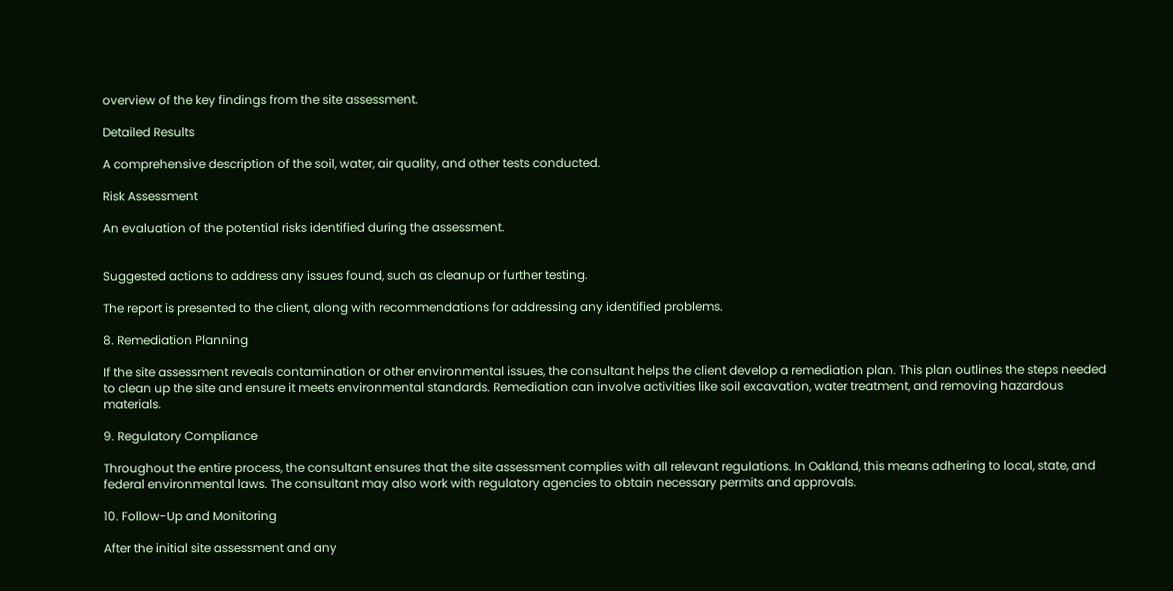overview of the key findings from the site assessment.

Detailed Results

A comprehensive description of the soil, water, air quality, and other tests conducted.

Risk Assessment

An evaluation of the potential risks identified during the assessment.


Suggested actions to address any issues found, such as cleanup or further testing.

The report is presented to the client, along with recommendations for addressing any identified problems.

8. Remediation Planning

If the site assessment reveals contamination or other environmental issues, the consultant helps the client develop a remediation plan. This plan outlines the steps needed to clean up the site and ensure it meets environmental standards. Remediation can involve activities like soil excavation, water treatment, and removing hazardous materials.

9. Regulatory Compliance

Throughout the entire process, the consultant ensures that the site assessment complies with all relevant regulations. In Oakland, this means adhering to local, state, and federal environmental laws. The consultant may also work with regulatory agencies to obtain necessary permits and approvals.

10. Follow-Up and Monitoring

After the initial site assessment and any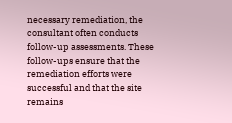necessary remediation, the consultant often conducts follow-up assessments. These follow-ups ensure that the remediation efforts were successful and that the site remains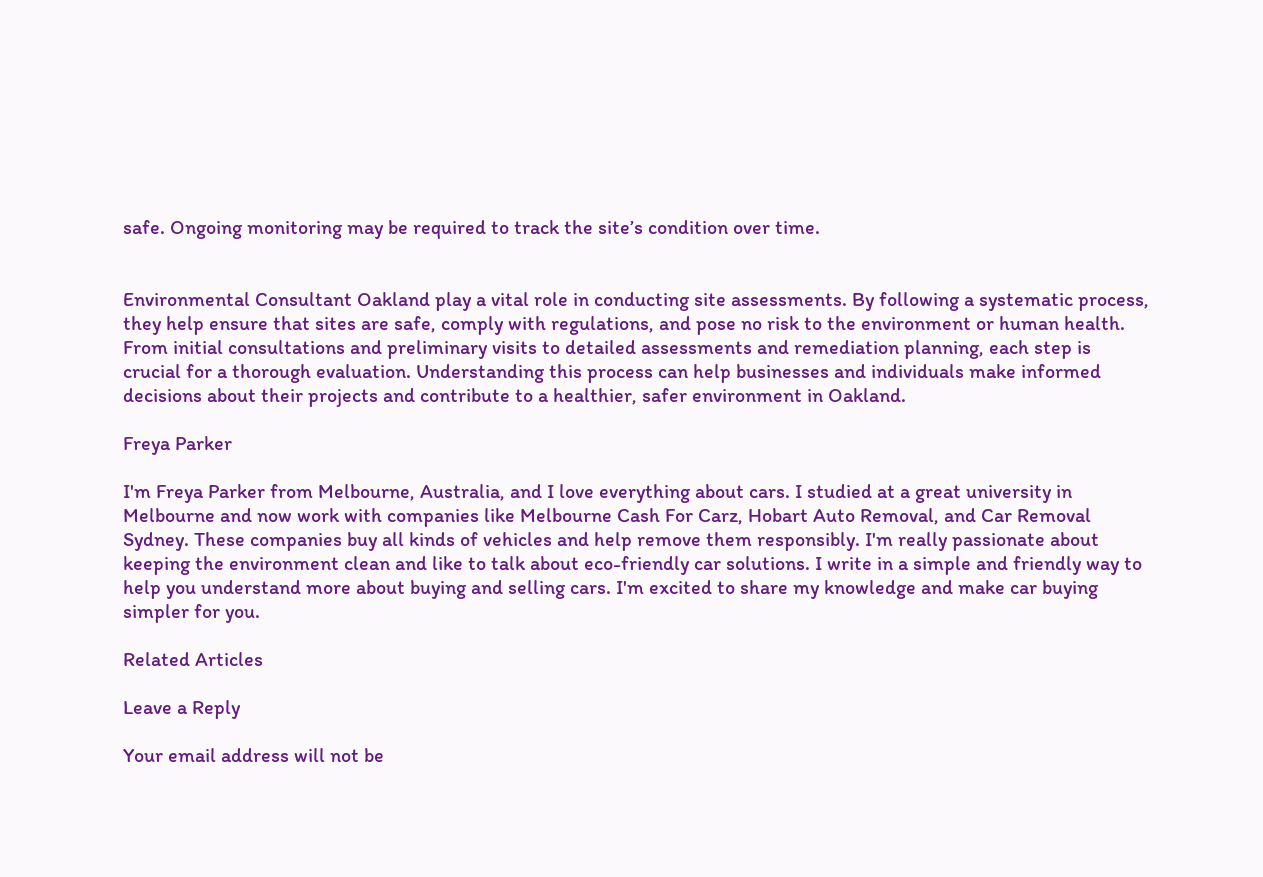safe. Ongoing monitoring may be required to track the site’s condition over time.


Environmental Consultant Oakland play a vital role in conducting site assessments. By following a systematic process, they help ensure that sites are safe, comply with regulations, and pose no risk to the environment or human health. From initial consultations and preliminary visits to detailed assessments and remediation planning, each step is crucial for a thorough evaluation. Understanding this process can help businesses and individuals make informed decisions about their projects and contribute to a healthier, safer environment in Oakland.

Freya Parker

I'm Freya Parker from Melbourne, Australia, and I love everything about cars. I studied at a great university in Melbourne and now work with companies like Melbourne Cash For Carz, Hobart Auto Removal, and Car Removal Sydney. These companies buy all kinds of vehicles and help remove them responsibly. I'm really passionate about keeping the environment clean and like to talk about eco-friendly car solutions. I write in a simple and friendly way to help you understand more about buying and selling cars. I'm excited to share my knowledge and make car buying simpler for you.

Related Articles

Leave a Reply

Your email address will not be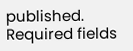published. Required fields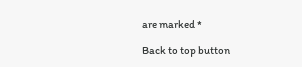are marked *

Back to top button